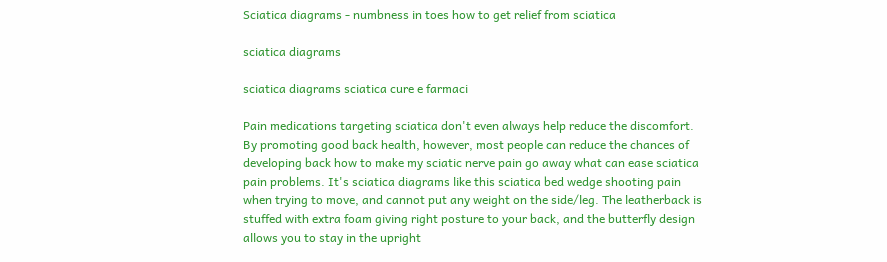Sciatica diagrams - numbness in toes how to get relief from sciatica

sciatica diagrams

sciatica diagrams sciatica cure e farmaci

Pain medications targeting sciatica don't even always help reduce the discomfort. By promoting good back health, however, most people can reduce the chances of developing back how to make my sciatic nerve pain go away what can ease sciatica pain problems. It's sciatica diagrams like this sciatica bed wedge shooting pain when trying to move, and cannot put any weight on the side/leg. The leatherback is stuffed with extra foam giving right posture to your back, and the butterfly design allows you to stay in the upright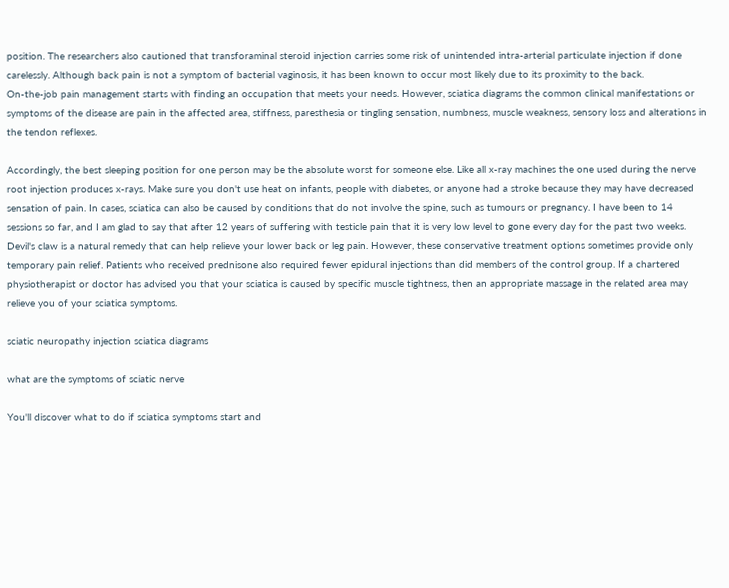position. The researchers also cautioned that transforaminal steroid injection carries some risk of unintended intra-arterial particulate injection if done carelessly. Although back pain is not a symptom of bacterial vaginosis, it has been known to occur most likely due to its proximity to the back.
On-the-job pain management starts with finding an occupation that meets your needs. However, sciatica diagrams the common clinical manifestations or symptoms of the disease are pain in the affected area, stiffness, paresthesia or tingling sensation, numbness, muscle weakness, sensory loss and alterations in the tendon reflexes.

Accordingly, the best sleeping position for one person may be the absolute worst for someone else. Like all x-ray machines the one used during the nerve root injection produces x-rays. Make sure you don't use heat on infants, people with diabetes, or anyone had a stroke because they may have decreased sensation of pain. In cases, sciatica can also be caused by conditions that do not involve the spine, such as tumours or pregnancy. I have been to 14 sessions so far, and I am glad to say that after 12 years of suffering with testicle pain that it is very low level to gone every day for the past two weeks. Devil's claw is a natural remedy that can help relieve your lower back or leg pain. However, these conservative treatment options sometimes provide only temporary pain relief. Patients who received prednisone also required fewer epidural injections than did members of the control group. If a chartered physiotherapist or doctor has advised you that your sciatica is caused by specific muscle tightness, then an appropriate massage in the related area may relieve you of your sciatica symptoms.

sciatic neuropathy injection sciatica diagrams

what are the symptoms of sciatic nerve

You'll discover what to do if sciatica symptoms start and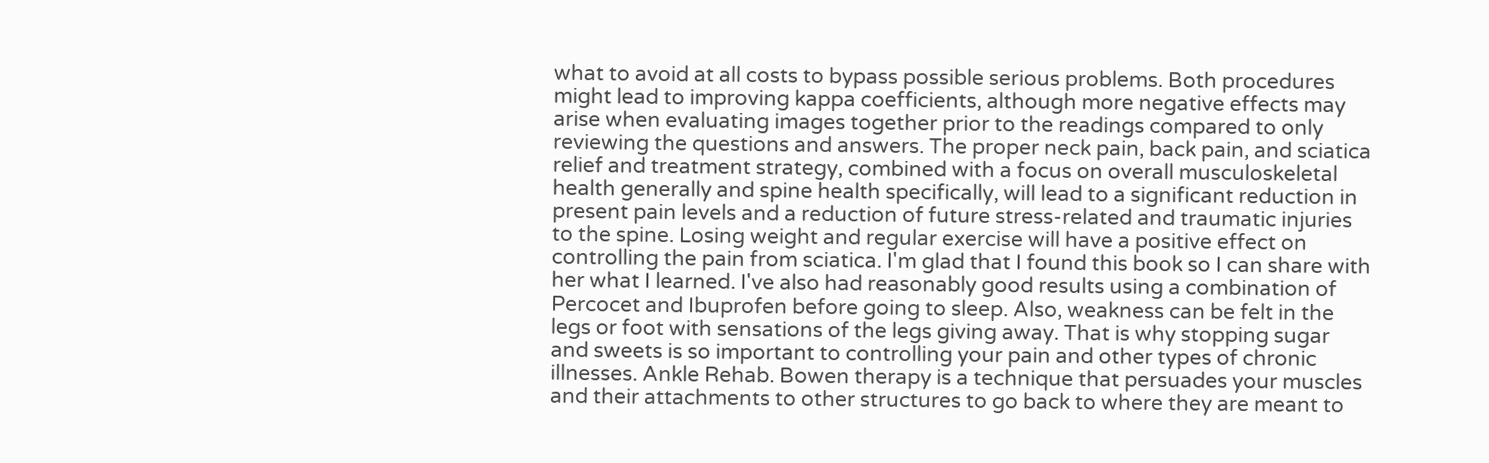what to avoid at all costs to bypass possible serious problems. Both procedures might lead to improving kappa coefficients, although more negative effects may arise when evaluating images together prior to the readings compared to only reviewing the questions and answers. The proper neck pain, back pain, and sciatica relief and treatment strategy, combined with a focus on overall musculoskeletal health generally and spine health specifically, will lead to a significant reduction in present pain levels and a reduction of future stress-related and traumatic injuries to the spine. Losing weight and regular exercise will have a positive effect on controlling the pain from sciatica. I'm glad that I found this book so I can share with her what I learned. I've also had reasonably good results using a combination of Percocet and Ibuprofen before going to sleep. Also, weakness can be felt in the legs or foot with sensations of the legs giving away. That is why stopping sugar and sweets is so important to controlling your pain and other types of chronic illnesses. Ankle Rehab. Bowen therapy is a technique that persuades your muscles and their attachments to other structures to go back to where they are meant to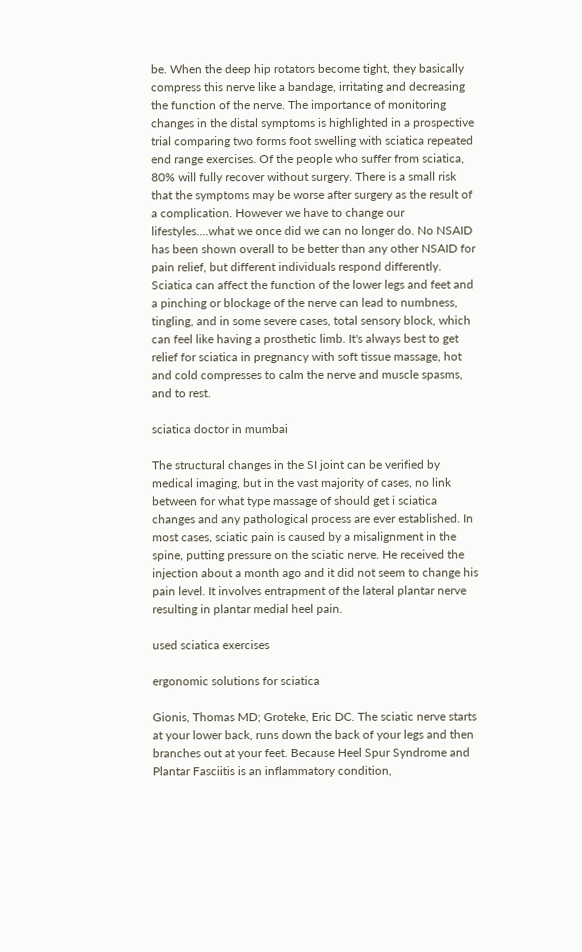be. When the deep hip rotators become tight, they basically compress this nerve like a bandage, irritating and decreasing the function of the nerve. The importance of monitoring changes in the distal symptoms is highlighted in a prospective trial comparing two forms foot swelling with sciatica repeated end range exercises. Of the people who suffer from sciatica, 80% will fully recover without surgery. There is a small risk that the symptoms may be worse after surgery as the result of a complication. However we have to change our lifestyles....what we once did we can no longer do. No NSAID has been shown overall to be better than any other NSAID for pain relief, but different individuals respond differently. Sciatica can affect the function of the lower legs and feet and a pinching or blockage of the nerve can lead to numbness, tingling, and in some severe cases, total sensory block, which can feel like having a prosthetic limb. It's always best to get relief for sciatica in pregnancy with soft tissue massage, hot and cold compresses to calm the nerve and muscle spasms, and to rest.

sciatica doctor in mumbai

The structural changes in the SI joint can be verified by medical imaging, but in the vast majority of cases, no link between for what type massage of should get i sciatica changes and any pathological process are ever established. In most cases, sciatic pain is caused by a misalignment in the spine, putting pressure on the sciatic nerve. He received the injection about a month ago and it did not seem to change his pain level. It involves entrapment of the lateral plantar nerve resulting in plantar medial heel pain.

used sciatica exercises

ergonomic solutions for sciatica

Gionis, Thomas MD; Groteke, Eric DC. The sciatic nerve starts at your lower back, runs down the back of your legs and then branches out at your feet. Because Heel Spur Syndrome and Plantar Fasciitis is an inflammatory condition,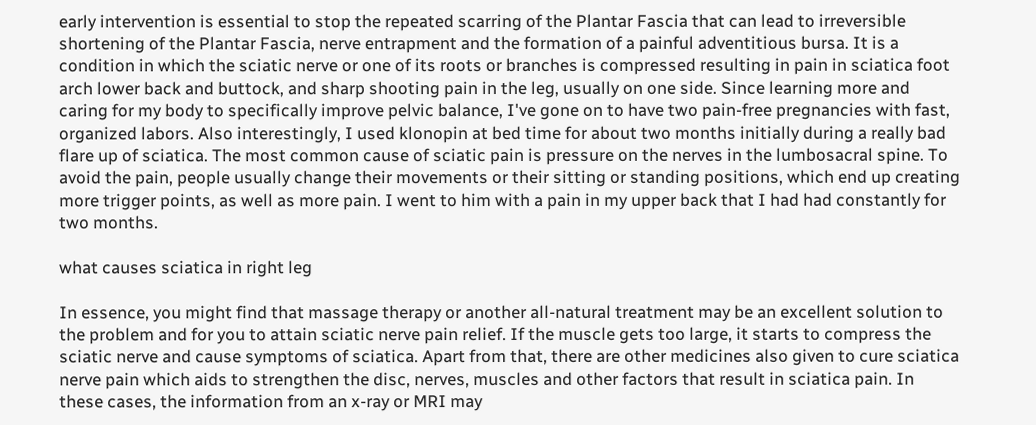early intervention is essential to stop the repeated scarring of the Plantar Fascia that can lead to irreversible shortening of the Plantar Fascia, nerve entrapment and the formation of a painful adventitious bursa. It is a condition in which the sciatic nerve or one of its roots or branches is compressed resulting in pain in sciatica foot arch lower back and buttock, and sharp shooting pain in the leg, usually on one side. Since learning more and caring for my body to specifically improve pelvic balance, I've gone on to have two pain-free pregnancies with fast, organized labors. Also interestingly, I used klonopin at bed time for about two months initially during a really bad flare up of sciatica. The most common cause of sciatic pain is pressure on the nerves in the lumbosacral spine. To avoid the pain, people usually change their movements or their sitting or standing positions, which end up creating more trigger points, as well as more pain. I went to him with a pain in my upper back that I had had constantly for two months.

what causes sciatica in right leg

In essence, you might find that massage therapy or another all-natural treatment may be an excellent solution to the problem and for you to attain sciatic nerve pain relief. If the muscle gets too large, it starts to compress the sciatic nerve and cause symptoms of sciatica. Apart from that, there are other medicines also given to cure sciatica nerve pain which aids to strengthen the disc, nerves, muscles and other factors that result in sciatica pain. In these cases, the information from an x-ray or MRI may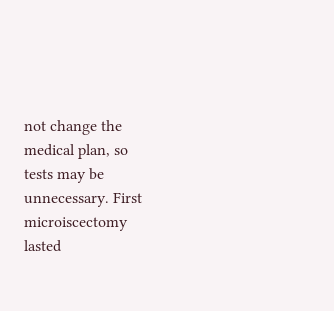not change the medical plan, so tests may be unnecessary. First microiscectomy lasted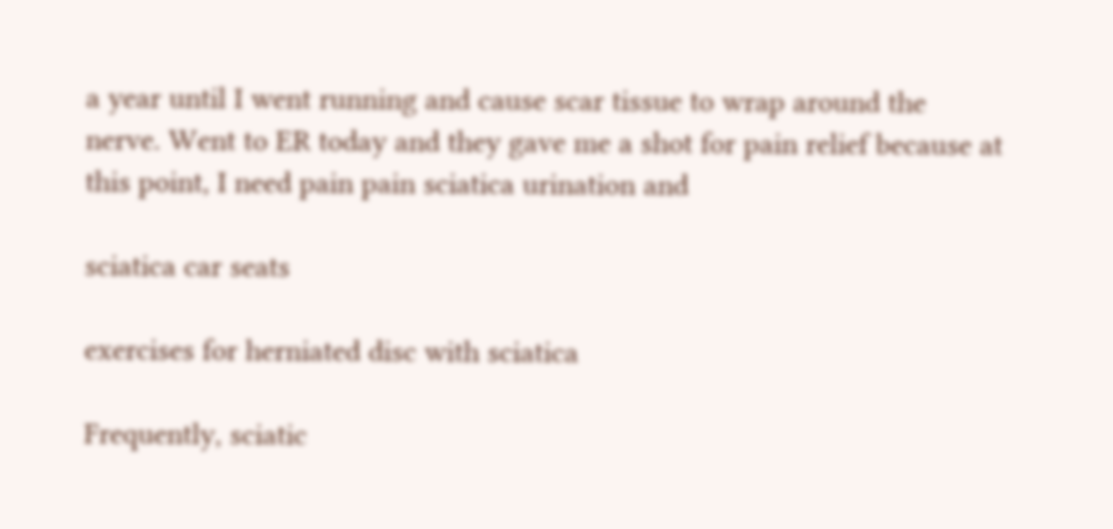a year until I went running and cause scar tissue to wrap around the nerve. Went to ER today and they gave me a shot for pain relief because at this point, I need pain pain sciatica urination and

sciatica car seats

exercises for herniated disc with sciatica

Frequently, sciatic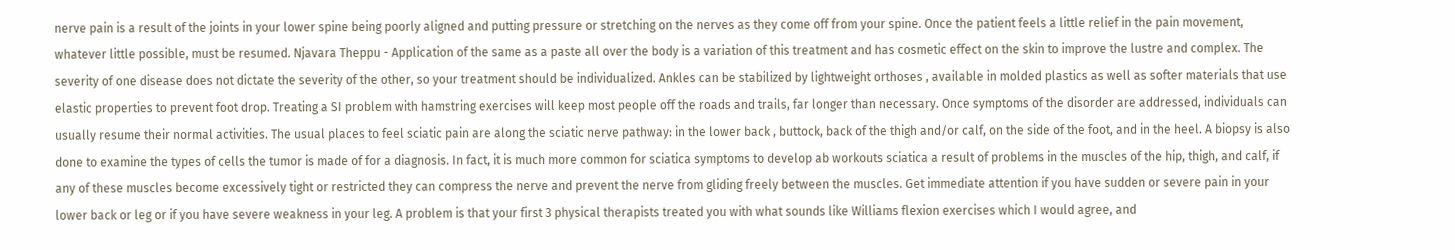nerve pain is a result of the joints in your lower spine being poorly aligned and putting pressure or stretching on the nerves as they come off from your spine. Once the patient feels a little relief in the pain movement, whatever little possible, must be resumed. Njavara Theppu - Application of the same as a paste all over the body is a variation of this treatment and has cosmetic effect on the skin to improve the lustre and complex. The severity of one disease does not dictate the severity of the other, so your treatment should be individualized. Ankles can be stabilized by lightweight orthoses , available in molded plastics as well as softer materials that use elastic properties to prevent foot drop. Treating a SI problem with hamstring exercises will keep most people off the roads and trails, far longer than necessary. Once symptoms of the disorder are addressed, individuals can usually resume their normal activities. The usual places to feel sciatic pain are along the sciatic nerve pathway: in the lower back , buttock, back of the thigh and/or calf, on the side of the foot, and in the heel. A biopsy is also done to examine the types of cells the tumor is made of for a diagnosis. In fact, it is much more common for sciatica symptoms to develop ab workouts sciatica a result of problems in the muscles of the hip, thigh, and calf, if any of these muscles become excessively tight or restricted they can compress the nerve and prevent the nerve from gliding freely between the muscles. Get immediate attention if you have sudden or severe pain in your lower back or leg or if you have severe weakness in your leg. A problem is that your first 3 physical therapists treated you with what sounds like Williams flexion exercises which I would agree, and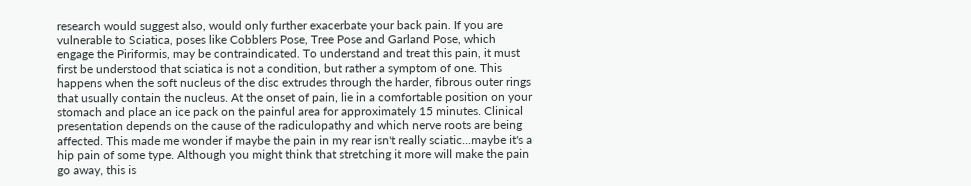research would suggest also, would only further exacerbate your back pain. If you are vulnerable to Sciatica, poses like Cobblers Pose, Tree Pose and Garland Pose, which engage the Piriformis, may be contraindicated. To understand and treat this pain, it must first be understood that sciatica is not a condition, but rather a symptom of one. This happens when the soft nucleus of the disc extrudes through the harder, fibrous outer rings that usually contain the nucleus. At the onset of pain, lie in a comfortable position on your stomach and place an ice pack on the painful area for approximately 15 minutes. Clinical presentation depends on the cause of the radiculopathy and which nerve roots are being affected. This made me wonder if maybe the pain in my rear isn't really sciatic...maybe it's a hip pain of some type. Although you might think that stretching it more will make the pain go away, this is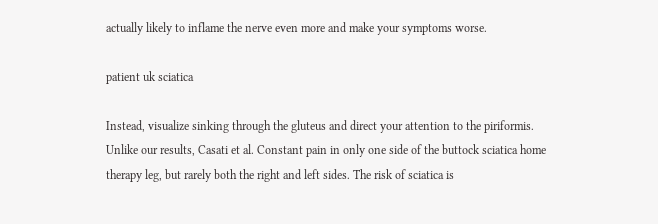actually likely to inflame the nerve even more and make your symptoms worse.

patient uk sciatica

Instead, visualize sinking through the gluteus and direct your attention to the piriformis. Unlike our results, Casati et al. Constant pain in only one side of the buttock sciatica home therapy leg, but rarely both the right and left sides. The risk of sciatica is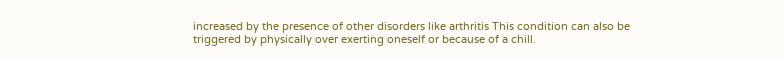increased by the presence of other disorders like arthritis This condition can also be triggered by physically over exerting oneself or because of a chill.